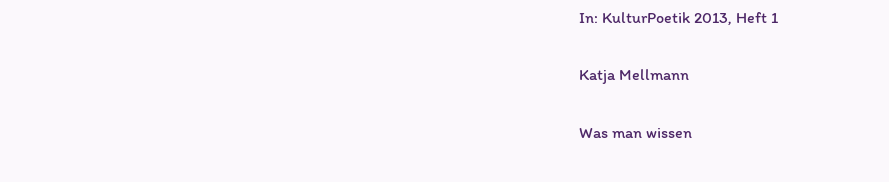In: KulturPoetik 2013, Heft 1


Katja Mellmann


Was man wissen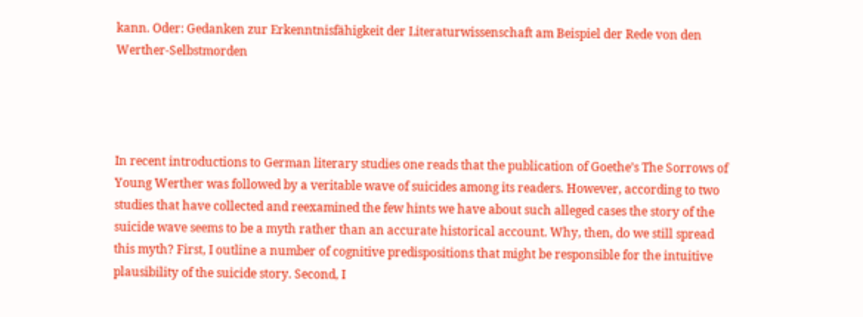kann. Oder: Gedanken zur Erkenntnisfähigkeit der Literaturwissenschaft am Beispiel der Rede von den Werther-Selbstmorden




In recent introductions to German literary studies one reads that the publication of Goethe’s The Sorrows of Young Werther was followed by a veritable wave of suicides among its readers. However, according to two studies that have collected and reexamined the few hints we have about such alleged cases the story of the suicide wave seems to be a myth rather than an accurate historical account. Why, then, do we still spread this myth? First, I outline a number of cognitive predispositions that might be responsible for the intuitive plausibility of the suicide story. Second, I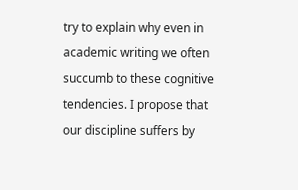try to explain why even in academic writing we often succumb to these cognitive tendencies. I propose that our discipline suffers by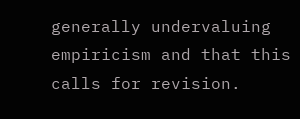generally undervaluing empiricism and that this calls for revision.